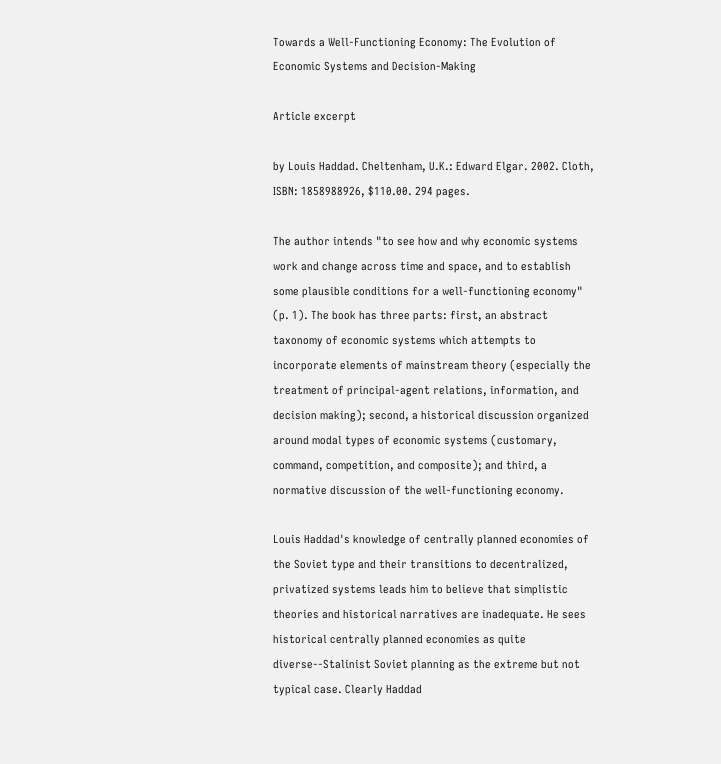Towards a Well-Functioning Economy: The Evolution of Economic Systems and Decision-Making

Article excerpt

by Louis Haddad. Cheltenham, U.K.: Edward Elgar. 2002. Cloth, ISBN: 1858988926, $110.00. 294 pages.

The author intends "to see how and why economic systems work and change across time and space, and to establish some plausible conditions for a well-functioning economy" (p. 1). The book has three parts: first, an abstract taxonomy of economic systems which attempts to incorporate elements of mainstream theory (especially the treatment of principal-agent relations, information, and decision making); second, a historical discussion organized around modal types of economic systems (customary, command, competition, and composite); and third, a normative discussion of the well-functioning economy.

Louis Haddad's knowledge of centrally planned economies of the Soviet type and their transitions to decentralized, privatized systems leads him to believe that simplistic theories and historical narratives are inadequate. He sees historical centrally planned economies as quite diverse--Stalinist Soviet planning as the extreme but not typical case. Clearly Haddad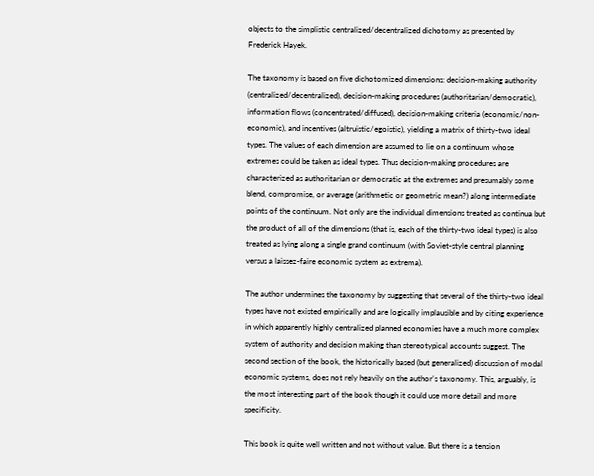objects to the simplistic centralized/decentralized dichotomy as presented by Frederick Hayek.

The taxonomy is based on five dichotomized dimensions: decision-making authority (centralized/decentralized), decision-making procedures (authoritarian/democratic), information flows (concentrated/diffused), decision-making criteria (economic/non-economic), and incentives (altruistic/egoistic), yielding a matrix of thirty-two ideal types. The values of each dimension are assumed to lie on a continuum whose extremes could be taken as ideal types. Thus decision-making procedures are characterized as authoritarian or democratic at the extremes and presumably some blend, compromise, or average (arithmetic or geometric mean?) along intermediate points of the continuum. Not only are the individual dimensions treated as continua but the product of all of the dimensions (that is, each of the thirty-two ideal types) is also treated as lying along a single grand continuum (with Soviet-style central planning versus a laissez-faire economic system as extrema).

The author undermines the taxonomy by suggesting that several of the thirty-two ideal types have not existed empirically and are logically implausible and by citing experience in which apparently highly centralized planned economies have a much more complex system of authority and decision making than stereotypical accounts suggest. The second section of the book, the historically based (but generalized) discussion of modal economic systems, does not rely heavily on the author's taxonomy. This, arguably, is the most interesting part of the book though it could use more detail and more specificity.

This book is quite well written and not without value. But there is a tension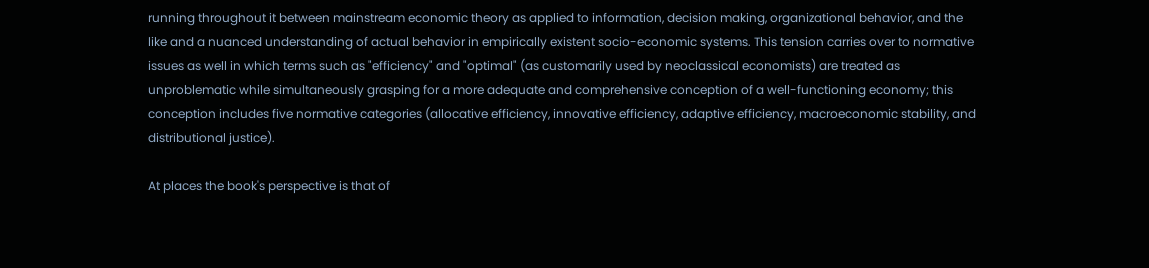running throughout it between mainstream economic theory as applied to information, decision making, organizational behavior, and the like and a nuanced understanding of actual behavior in empirically existent socio-economic systems. This tension carries over to normative issues as well in which terms such as "efficiency" and "optimal" (as customarily used by neoclassical economists) are treated as unproblematic while simultaneously grasping for a more adequate and comprehensive conception of a well-functioning economy; this conception includes five normative categories (allocative efficiency, innovative efficiency, adaptive efficiency, macroeconomic stability, and distributional justice).

At places the book's perspective is that of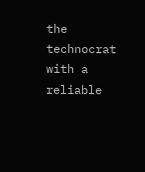the technocrat with a reliable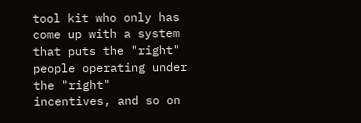tool kit who only has come up with a system that puts the "right" people operating under the "right" incentives, and so on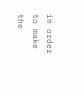in order to make the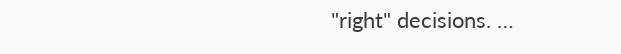"right" decisions. …